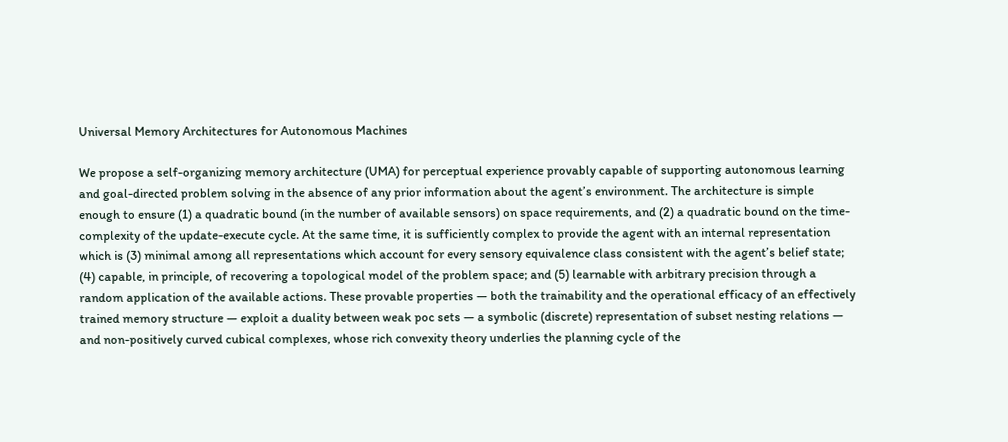Universal Memory Architectures for Autonomous Machines

We propose a self-organizing memory architecture (UMA) for perceptual experience provably capable of supporting autonomous learning and goal-directed problem solving in the absence of any prior information about the agent’s environment. The architecture is simple enough to ensure (1) a quadratic bound (in the number of available sensors) on space requirements, and (2) a quadratic bound on the time-complexity of the update-execute cycle. At the same time, it is sufficiently complex to provide the agent with an internal representation which is (3) minimal among all representations which account for every sensory equivalence class consistent with the agent’s belief state; (4) capable, in principle, of recovering a topological model of the problem space; and (5) learnable with arbitrary precision through a random application of the available actions. These provable properties — both the trainability and the operational efficacy of an effectively trained memory structure — exploit a duality between weak poc sets — a symbolic (discrete) representation of subset nesting relations — and non-positively curved cubical complexes, whose rich convexity theory underlies the planning cycle of the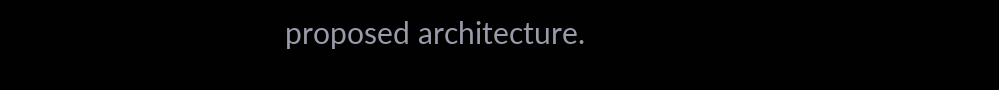proposed architecture.